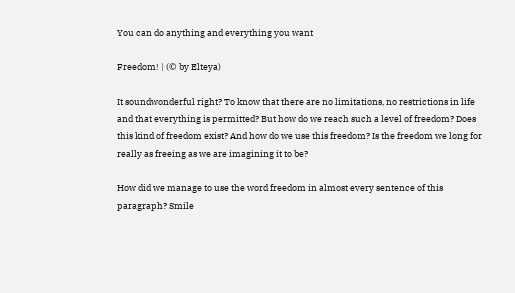You can do anything and everything you want

Freedom! | (© by Elteya)

It soundwonderful right? To know that there are no limitations, no restrictions in life and that everything is permitted? But how do we reach such a level of freedom? Does this kind of freedom exist? And how do we use this freedom? Is the freedom we long for really as freeing as we are imagining it to be?

How did we manage to use the word freedom in almost every sentence of this paragraph? Smile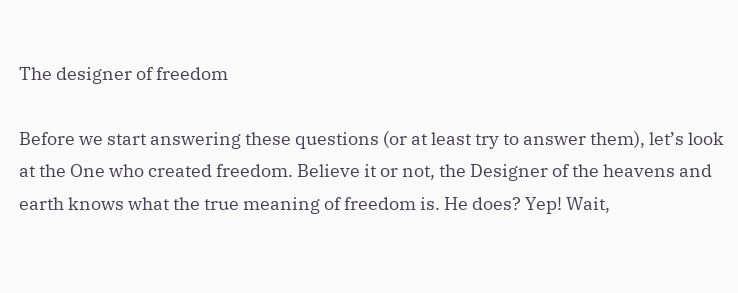The designer of freedom

Before we start answering these questions (or at least try to answer them), let’s look at the One who created freedom. Believe it or not, the Designer of the heavens and earth knows what the true meaning of freedom is. He does? Yep! Wait,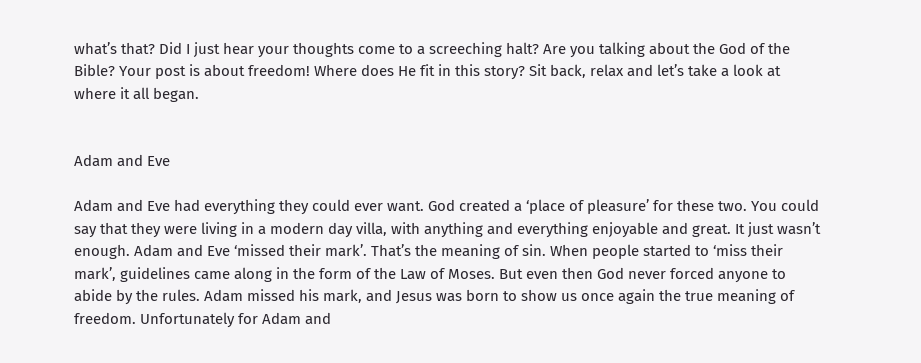what’s that? Did I just hear your thoughts come to a screeching halt? Are you talking about the God of the Bible? Your post is about freedom! Where does He fit in this story? Sit back, relax and let’s take a look at where it all began.


Adam and Eve

Adam and Eve had everything they could ever want. God created a ‘place of pleasure’ for these two. You could say that they were living in a modern day villa, with anything and everything enjoyable and great. It just wasn’t enough. Adam and Eve ‘missed their mark’. That’s the meaning of sin. When people started to ‘miss their mark’, guidelines came along in the form of the Law of Moses. But even then God never forced anyone to abide by the rules. Adam missed his mark, and Jesus was born to show us once again the true meaning of freedom. Unfortunately for Adam and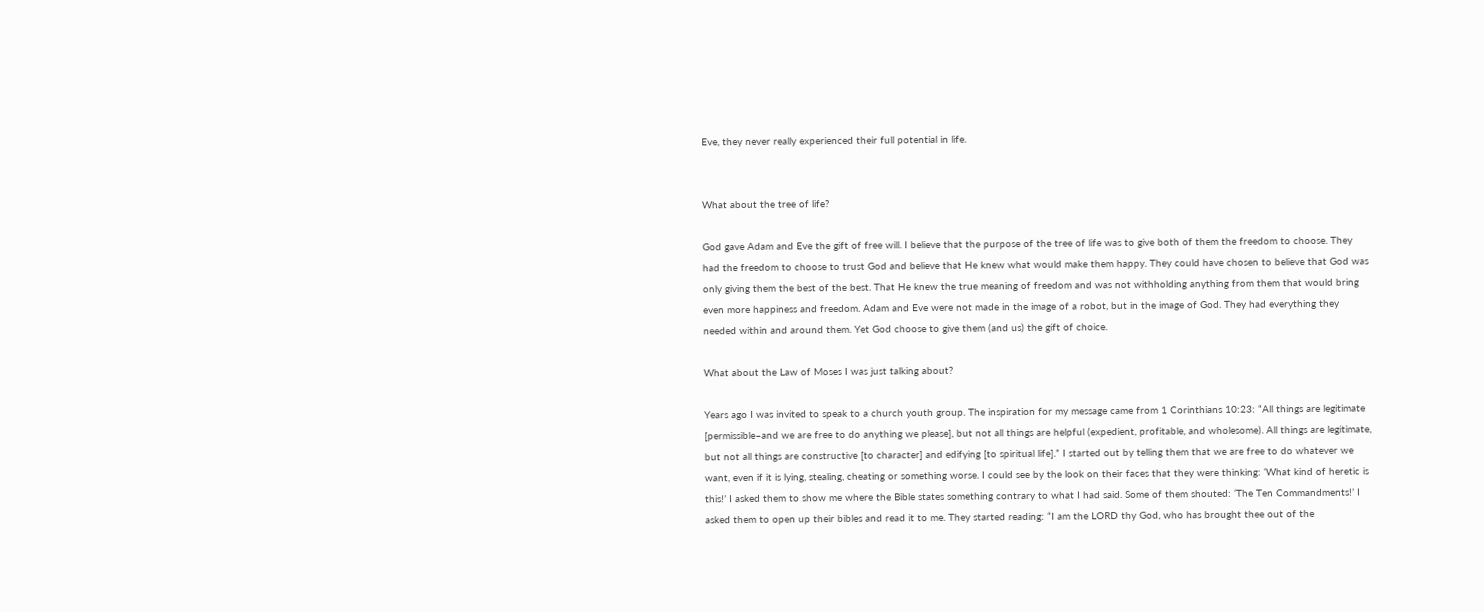Eve, they never really experienced their full potential in life.


What about the tree of life?

God gave Adam and Eve the gift of free will. I believe that the purpose of the tree of life was to give both of them the freedom to choose. They had the freedom to choose to trust God and believe that He knew what would make them happy. They could have chosen to believe that God was only giving them the best of the best. That He knew the true meaning of freedom and was not withholding anything from them that would bring even more happiness and freedom. Adam and Eve were not made in the image of a robot, but in the image of God. They had everything they needed within and around them. Yet God choose to give them (and us) the gift of choice.

What about the Law of Moses I was just talking about?

Years ago I was invited to speak to a church youth group. The inspiration for my message came from 1 Corinthians 10:23: “All things are legitimate [permissible–and we are free to do anything we please], but not all things are helpful (expedient, profitable, and wholesome). All things are legitimate, but not all things are constructive [to character] and edifying [to spiritual life].” I started out by telling them that we are free to do whatever we want, even if it is lying, stealing, cheating or something worse. I could see by the look on their faces that they were thinking: ‘What kind of heretic is this!’ I asked them to show me where the Bible states something contrary to what I had said. Some of them shouted: ‘The Ten Commandments!’ I asked them to open up their bibles and read it to me. They started reading: “I am the LORD thy God, who has brought thee out of the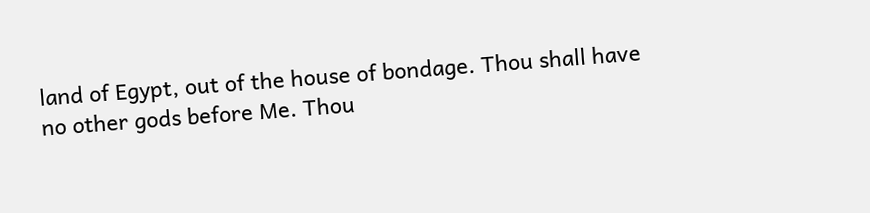land of Egypt, out of the house of bondage. Thou shall have no other gods before Me. Thou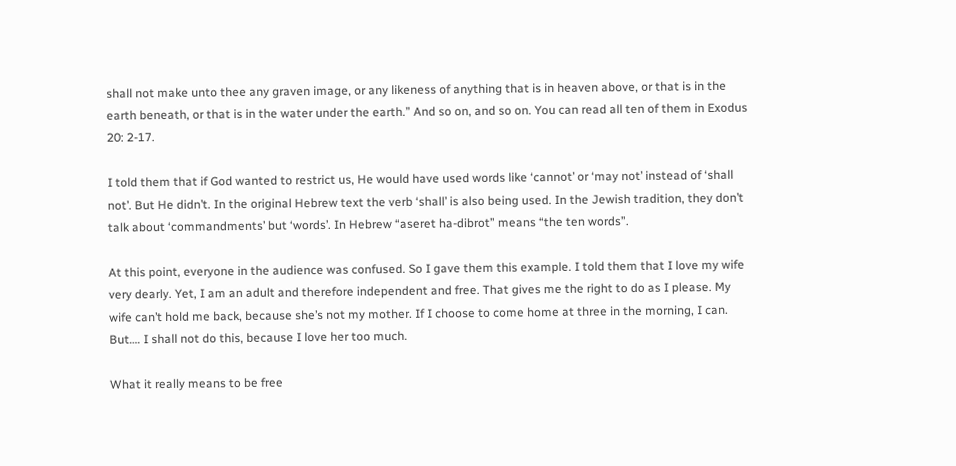shall not make unto thee any graven image, or any likeness of anything that is in heaven above, or that is in the earth beneath, or that is in the water under the earth.” And so on, and so on. You can read all ten of them in Exodus 20: 2-17.

I told them that if God wanted to restrict us, He would have used words like ‘cannot’ or ‘may not’ instead of ‘shall not’. But He didn’t. In the original Hebrew text the verb ‘shall’ is also being used. In the Jewish tradition, they don’t talk about ‘commandments’ but ‘words’. In Hebrew “aseret ha-dibrot” means “the ten words”.

At this point, everyone in the audience was confused. So I gave them this example. I told them that I love my wife very dearly. Yet, I am an adult and therefore independent and free. That gives me the right to do as I please. My wife can’t hold me back, because she’s not my mother. If I choose to come home at three in the morning, I can. But…. I shall not do this, because I love her too much.

What it really means to be free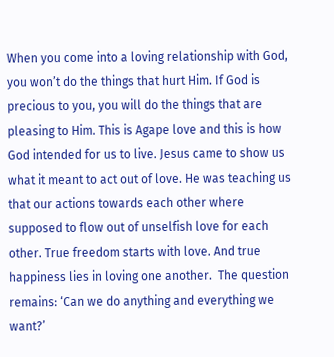When you come into a loving relationship with God, you won’t do the things that hurt Him. If God is precious to you, you will do the things that are pleasing to Him. This is Agape love and this is how God intended for us to live. Jesus came to show us what it meant to act out of love. He was teaching us that our actions towards each other where supposed to flow out of unselfish love for each other. True freedom starts with love. And true happiness lies in loving one another.  The question remains: ‘Can we do anything and everything we want?’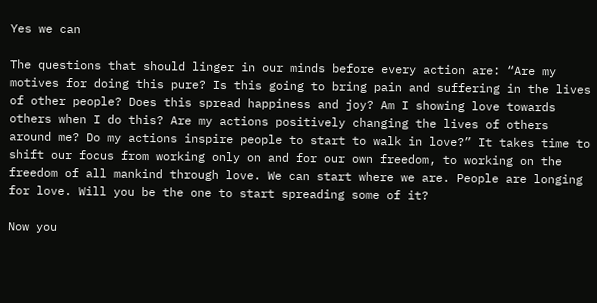Yes we can

The questions that should linger in our minds before every action are: “Are my motives for doing this pure? Is this going to bring pain and suffering in the lives of other people? Does this spread happiness and joy? Am I showing love towards others when I do this? Are my actions positively changing the lives of others around me? Do my actions inspire people to start to walk in love?” It takes time to shift our focus from working only on and for our own freedom, to working on the freedom of all mankind through love. We can start where we are. People are longing for love. Will you be the one to start spreading some of it?

Now you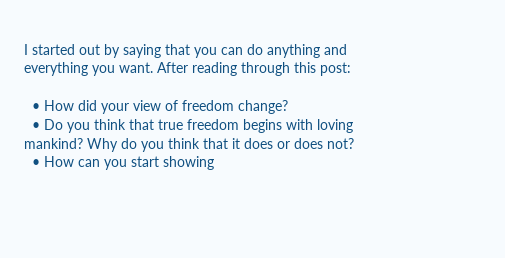I started out by saying that you can do anything and everything you want. After reading through this post:

  • How did your view of freedom change?
  • Do you think that true freedom begins with loving mankind? Why do you think that it does or does not?
  • How can you start showing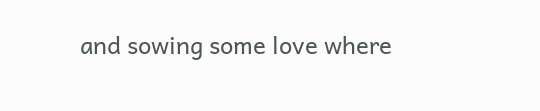and sowing some love where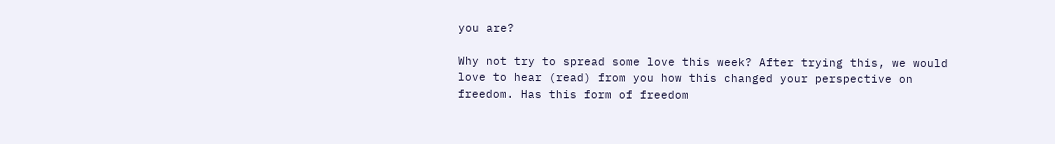you are?

Why not try to spread some love this week? After trying this, we would love to hear (read) from you how this changed your perspective on freedom. Has this form of freedom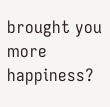brought you more happiness?